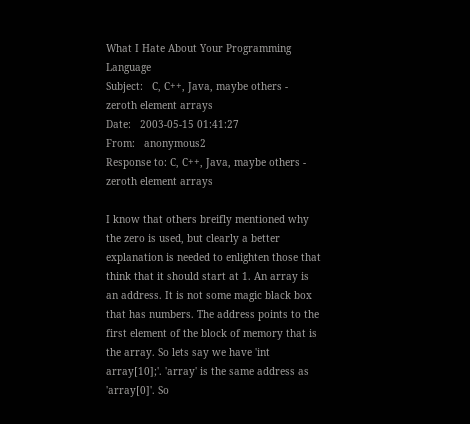What I Hate About Your Programming Language
Subject:   C, C++, Java, maybe others - zeroth element arrays
Date:   2003-05-15 01:41:27
From:   anonymous2
Response to: C, C++, Java, maybe others - zeroth element arrays

I know that others breifly mentioned why the zero is used, but clearly a better explanation is needed to enlighten those that think that it should start at 1. An array is an address. It is not some magic black box that has numbers. The address points to the first element of the block of memory that is the array. So lets say we have 'int array[10];'. 'array' is the same address as 'array[0]'. So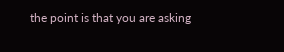the point is that you are asking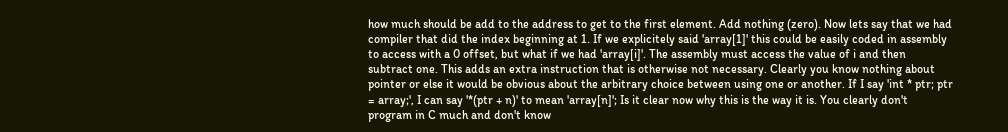how much should be add to the address to get to the first element. Add nothing (zero). Now lets say that we had compiler that did the index beginning at 1. If we explicitely said 'array[1]' this could be easily coded in assembly to access with a 0 offset, but what if we had 'array[i]'. The assembly must access the value of i and then subtract one. This adds an extra instruction that is otherwise not necessary. Clearly you know nothing about pointer or else it would be obvious about the arbitrary choice between using one or another. If I say 'int * ptr; ptr = array;', I can say '*(ptr + n)' to mean 'array[n]'; Is it clear now why this is the way it is. You clearly don't program in C much and don't know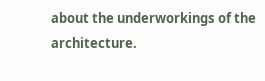about the underworkings of the architecture.